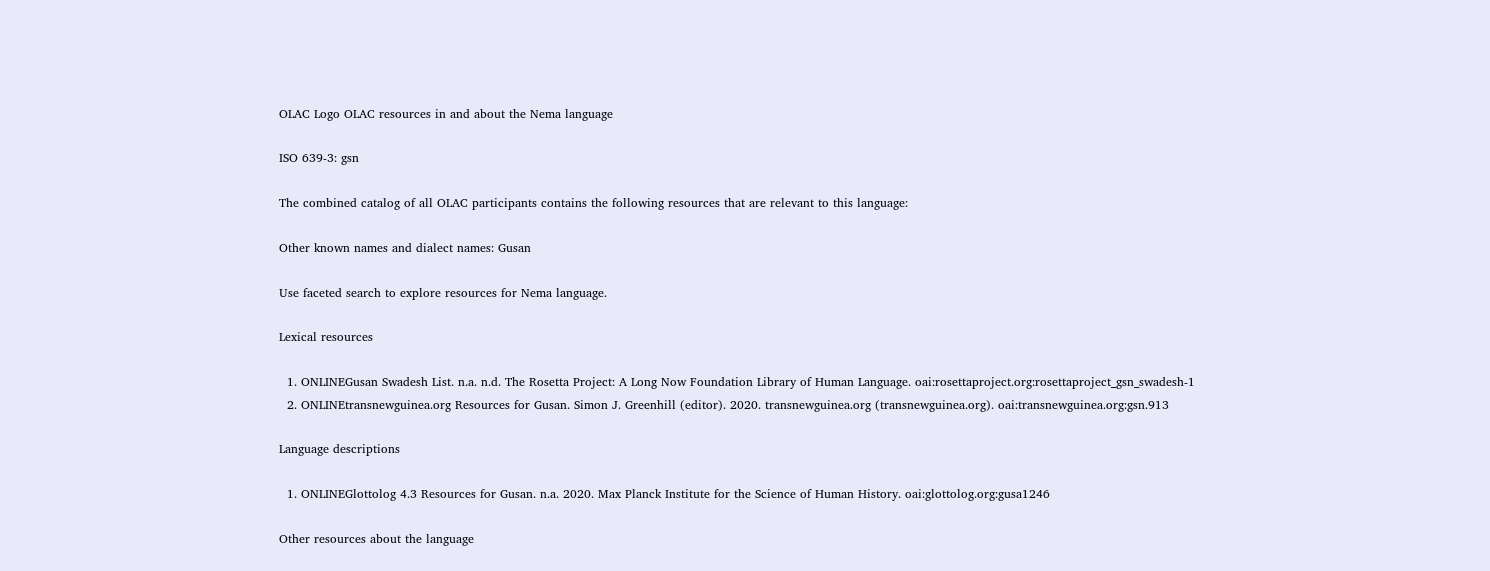OLAC Logo OLAC resources in and about the Nema language

ISO 639-3: gsn

The combined catalog of all OLAC participants contains the following resources that are relevant to this language:

Other known names and dialect names: Gusan

Use faceted search to explore resources for Nema language.

Lexical resources

  1. ONLINEGusan Swadesh List. n.a. n.d. The Rosetta Project: A Long Now Foundation Library of Human Language. oai:rosettaproject.org:rosettaproject_gsn_swadesh-1
  2. ONLINEtransnewguinea.org Resources for Gusan. Simon J. Greenhill (editor). 2020. transnewguinea.org (transnewguinea.org). oai:transnewguinea.org:gsn.913

Language descriptions

  1. ONLINEGlottolog 4.3 Resources for Gusan. n.a. 2020. Max Planck Institute for the Science of Human History. oai:glottolog.org:gusa1246

Other resources about the language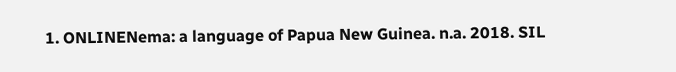1. ONLINENema: a language of Papua New Guinea. n.a. 2018. SIL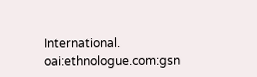International. oai:ethnologue.com:gsn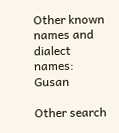Other known names and dialect names: Gusan

Other search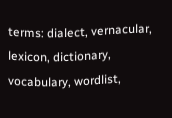terms: dialect, vernacular, lexicon, dictionary, vocabulary, wordlist,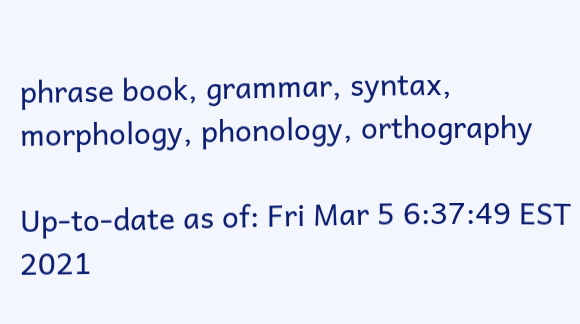phrase book, grammar, syntax, morphology, phonology, orthography

Up-to-date as of: Fri Mar 5 6:37:49 EST 2021